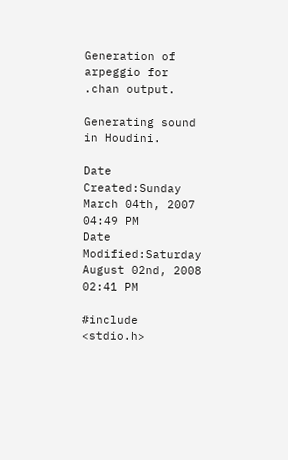Generation of arpeggio for .chan output.

Generating sound in Houdini.

Date Created:Sunday March 04th, 2007 04:49 PM
Date Modified:Saturday August 02nd, 2008 02:41 PM

#include <stdio.h>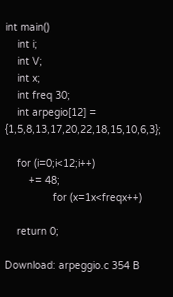int main()
    int i;
    int V;
    int x;
    int freq 30;
    int arpegio[12] = {1,5,8,13,17,20,22,18,15,10,6,3};

    for (i=0;i<12;i++)
        += 48;
                for (x=1x<freqx++)

    return 0;

Download: arpeggio.c 354 B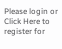Please login or Click Here to register for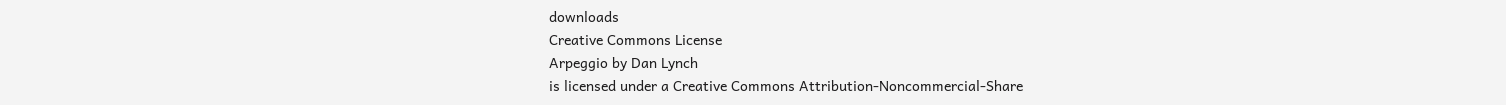downloads
Creative Commons License
Arpeggio by Dan Lynch
is licensed under a Creative Commons Attribution-Noncommercial-Share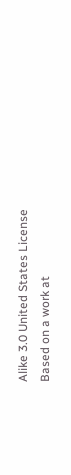Alike 3.0 United States License
Based on a work at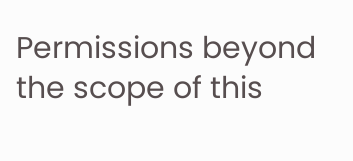Permissions beyond the scope of this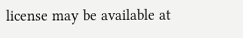license may be available at